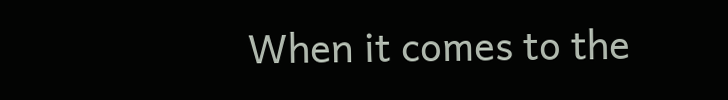When it comes to the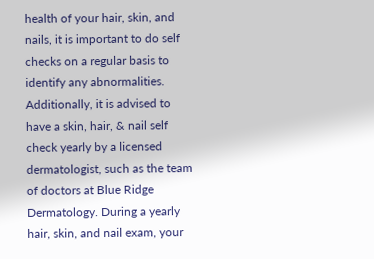health of your hair, skin, and nails, it is important to do self checks on a regular basis to identify any abnormalities. Additionally, it is advised to have a skin, hair, & nail self check yearly by a licensed dermatologist, such as the team of doctors at Blue Ridge Dermatology. During a yearly hair, skin, and nail exam, your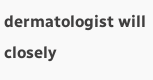dermatologist will closely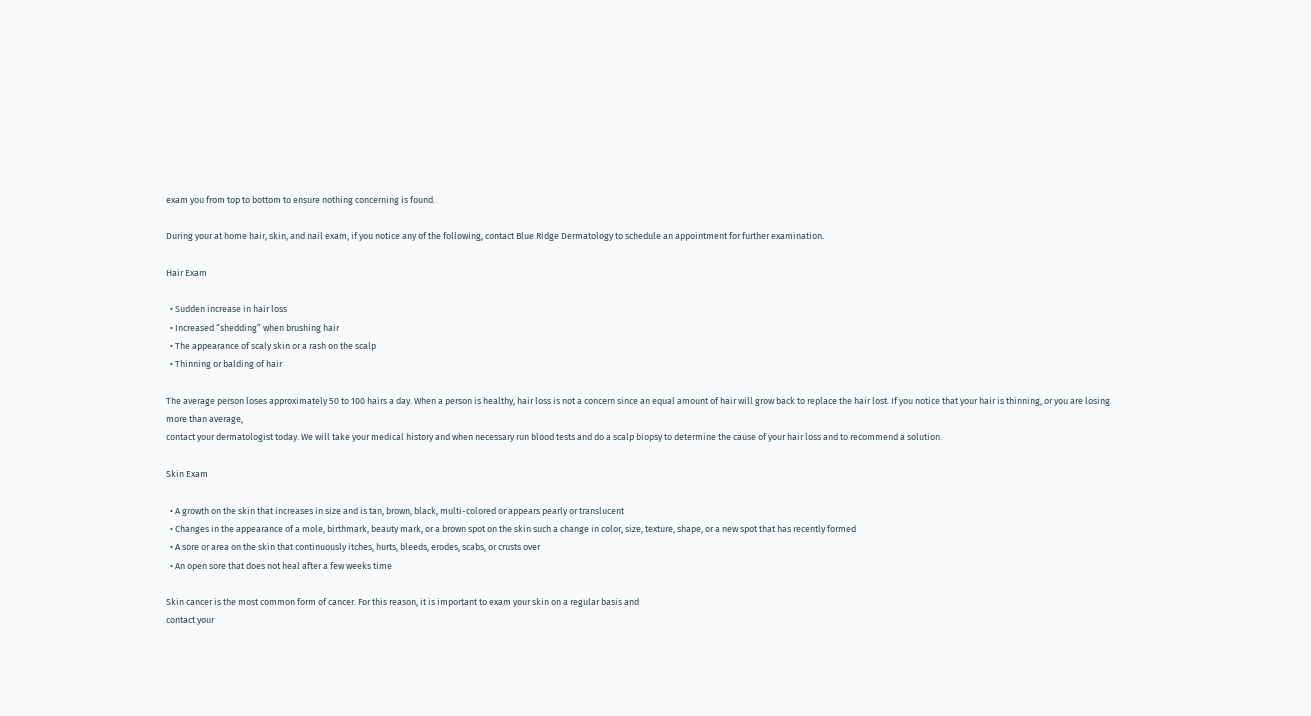exam you from top to bottom to ensure nothing concerning is found.

During your at home hair, skin, and nail exam, if you notice any of the following, contact Blue Ridge Dermatology to schedule an appointment for further examination.

Hair Exam

  • Sudden increase in hair loss
  • Increased “shedding” when brushing hair
  • The appearance of scaly skin or a rash on the scalp
  • Thinning or balding of hair

The average person loses approximately 50 to 100 hairs a day. When a person is healthy, hair loss is not a concern since an equal amount of hair will grow back to replace the hair lost. If you notice that your hair is thinning, or you are losing more than average,
contact your dermatologist today. We will take your medical history and when necessary run blood tests and do a scalp biopsy to determine the cause of your hair loss and to recommend a solution.

Skin Exam

  • A growth on the skin that increases in size and is tan, brown, black, multi-colored or appears pearly or translucent
  • Changes in the appearance of a mole, birthmark, beauty mark, or a brown spot on the skin such a change in color, size, texture, shape, or a new spot that has recently formed
  • A sore or area on the skin that continuously itches, hurts, bleeds, erodes, scabs, or crusts over
  • An open sore that does not heal after a few weeks time

Skin cancer is the most common form of cancer. For this reason, it is important to exam your skin on a regular basis and
contact your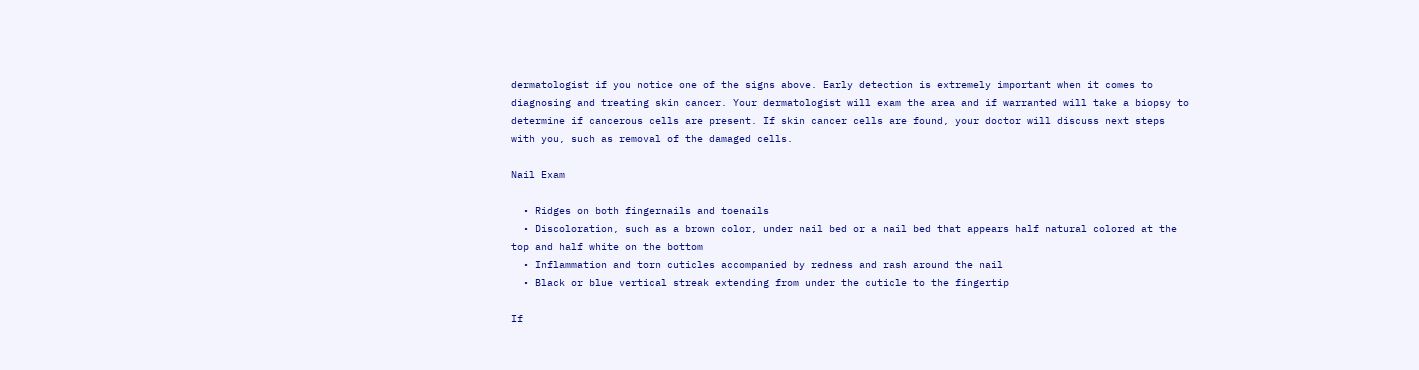dermatologist if you notice one of the signs above. Early detection is extremely important when it comes to diagnosing and treating skin cancer. Your dermatologist will exam the area and if warranted will take a biopsy to determine if cancerous cells are present. If skin cancer cells are found, your doctor will discuss next steps with you, such as removal of the damaged cells.

Nail Exam

  • Ridges on both fingernails and toenails
  • Discoloration, such as a brown color, under nail bed or a nail bed that appears half natural colored at the top and half white on the bottom
  • Inflammation and torn cuticles accompanied by redness and rash around the nail
  • Black or blue vertical streak extending from under the cuticle to the fingertip

If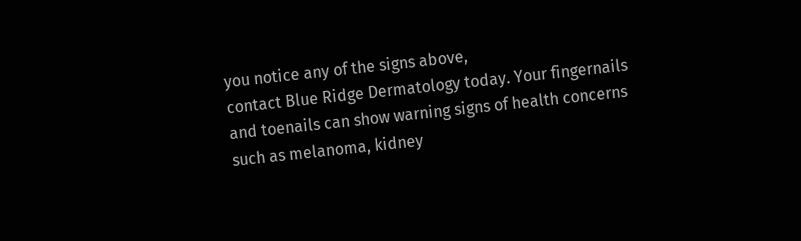you notice any of the signs above,
contact Blue Ridge Dermatology today. Your fingernails and toenails can show warning signs of health concerns such as melanoma, kidney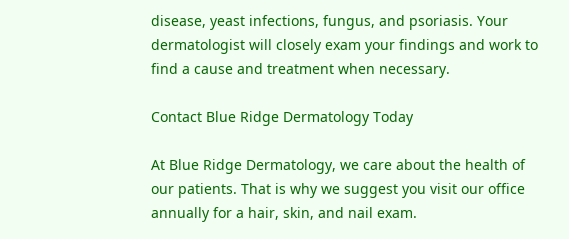disease, yeast infections, fungus, and psoriasis. Your dermatologist will closely exam your findings and work to find a cause and treatment when necessary.

Contact Blue Ridge Dermatology Today

At Blue Ridge Dermatology, we care about the health of our patients. That is why we suggest you visit our office annually for a hair, skin, and nail exam.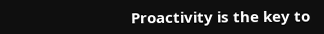Proactivity is the key to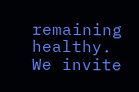remaining healthy. We invite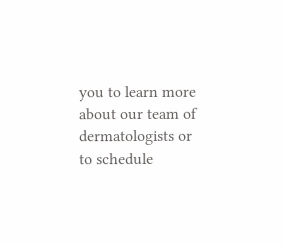you to learn more about our team of dermatologists or to schedule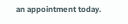an appointment today.